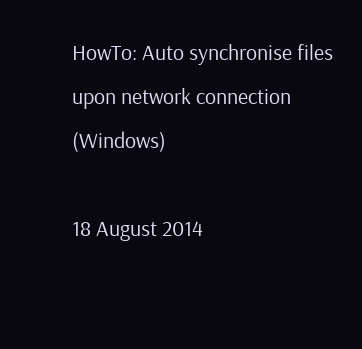HowTo: Auto synchronise files upon network connection (Windows)

18 August 2014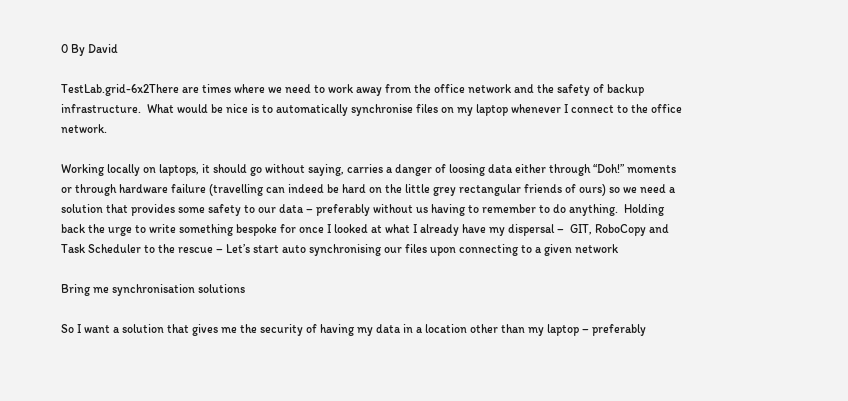0 By David

TestLab.grid-6x2There are times where we need to work away from the office network and the safety of backup infrastructure.  What would be nice is to automatically synchronise files on my laptop whenever I connect to the office network.

Working locally on laptops, it should go without saying, carries a danger of loosing data either through “Doh!” moments or through hardware failure (travelling can indeed be hard on the little grey rectangular friends of ours) so we need a solution that provides some safety to our data – preferably without us having to remember to do anything.  Holding back the urge to write something bespoke for once I looked at what I already have my dispersal –  GIT, RoboCopy and Task Scheduler to the rescue – Let’s start auto synchronising our files upon connecting to a given network

Bring me synchronisation solutions

So I want a solution that gives me the security of having my data in a location other than my laptop – preferably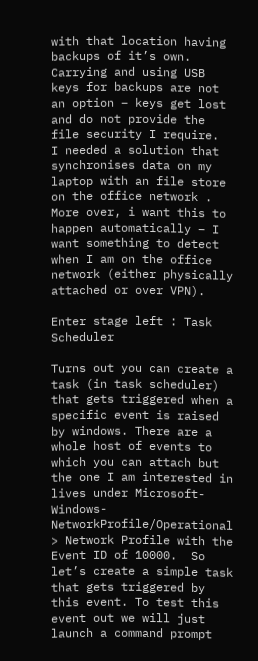with that location having backups of it’s own.  Carrying and using USB keys for backups are not an option – keys get lost and do not provide the file security I require.  I needed a solution that synchronises data on my laptop with an file store on the office network .  More over, i want this to happen automatically – I want something to detect when I am on the office network (either physically attached or over VPN).

Enter stage left : Task Scheduler

Turns out you can create a task (in task scheduler) that gets triggered when a specific event is raised by windows. There are a whole host of events to which you can attach but the one I am interested in lives under Microsoft-Windows-NetworkProfile/Operational > Network Profile with the Event ID of 10000.  So let’s create a simple task that gets triggered by this event. To test this event out we will just launch a command prompt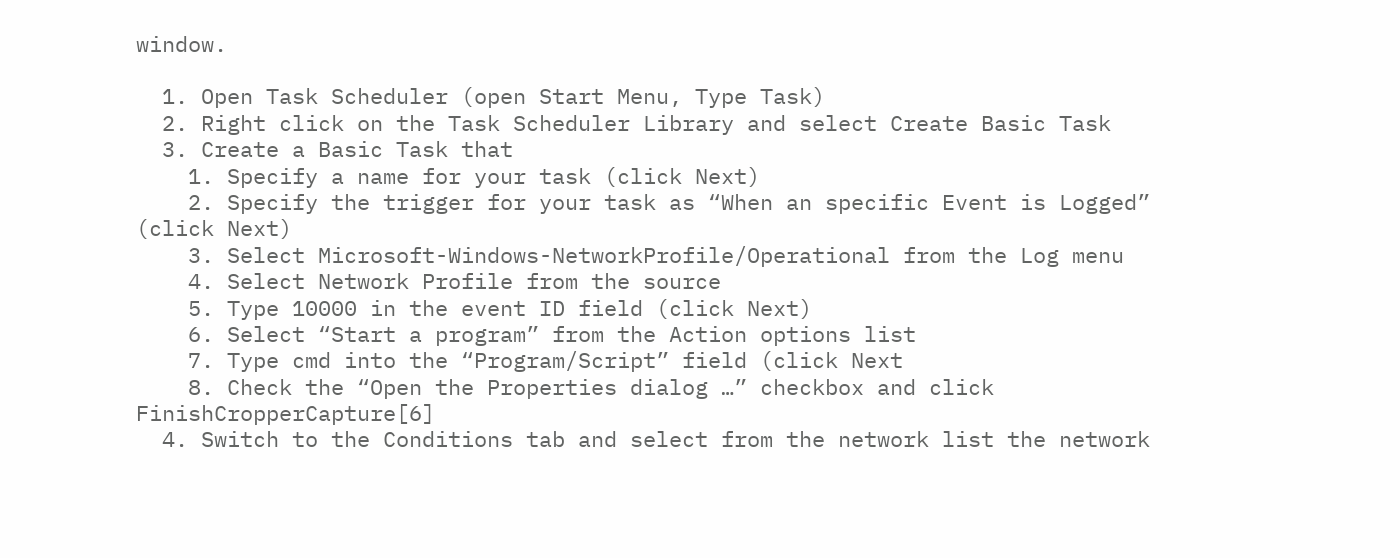window.

  1. Open Task Scheduler (open Start Menu, Type Task)
  2. Right click on the Task Scheduler Library and select Create Basic Task
  3. Create a Basic Task that
    1. Specify a name for your task (click Next)
    2. Specify the trigger for your task as “When an specific Event is Logged” (click Next)
    3. Select Microsoft-Windows-NetworkProfile/Operational from the Log menu
    4. Select Network Profile from the source
    5. Type 10000 in the event ID field (click Next)
    6. Select “Start a program” from the Action options list
    7. Type cmd into the “Program/Script” field (click Next
    8. Check the “Open the Properties dialog …” checkbox and click FinishCropperCapture[6]
  4. Switch to the Conditions tab and select from the network list the network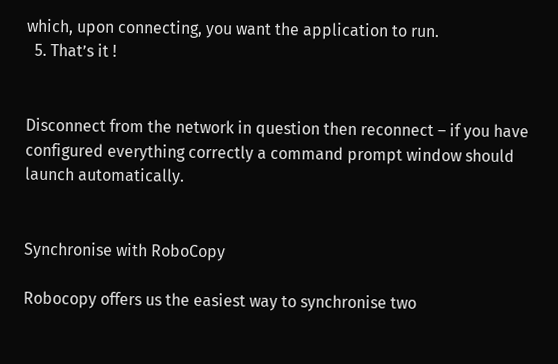which, upon connecting, you want the application to run.
  5. That’s it !


Disconnect from the network in question then reconnect – if you have configured everything correctly a command prompt window should launch automatically.


Synchronise with RoboCopy

Robocopy offers us the easiest way to synchronise two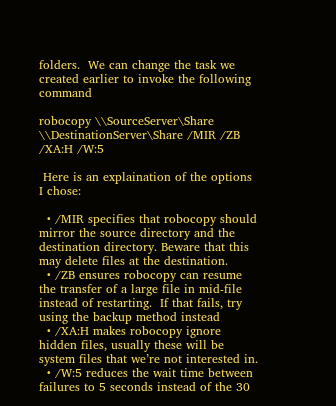folders.  We can change the task we created earlier to invoke the following command

robocopy \\SourceServer\Share \\DestinationServer\Share /MIR /ZB /XA:H /W:5

 Here is an explaination of the options I chose:

  • /MIR specifies that robocopy should mirror the source directory and the destination directory. Beware that this may delete files at the destination.
  • /ZB ensures robocopy can resume the transfer of a large file in mid-file instead of restarting.  If that fails, try  using the backup method instead
  • /XA:H makes robocopy ignore hidden files, usually these will be system files that we’re not interested in.
  • /W:5 reduces the wait time between failures to 5 seconds instead of the 30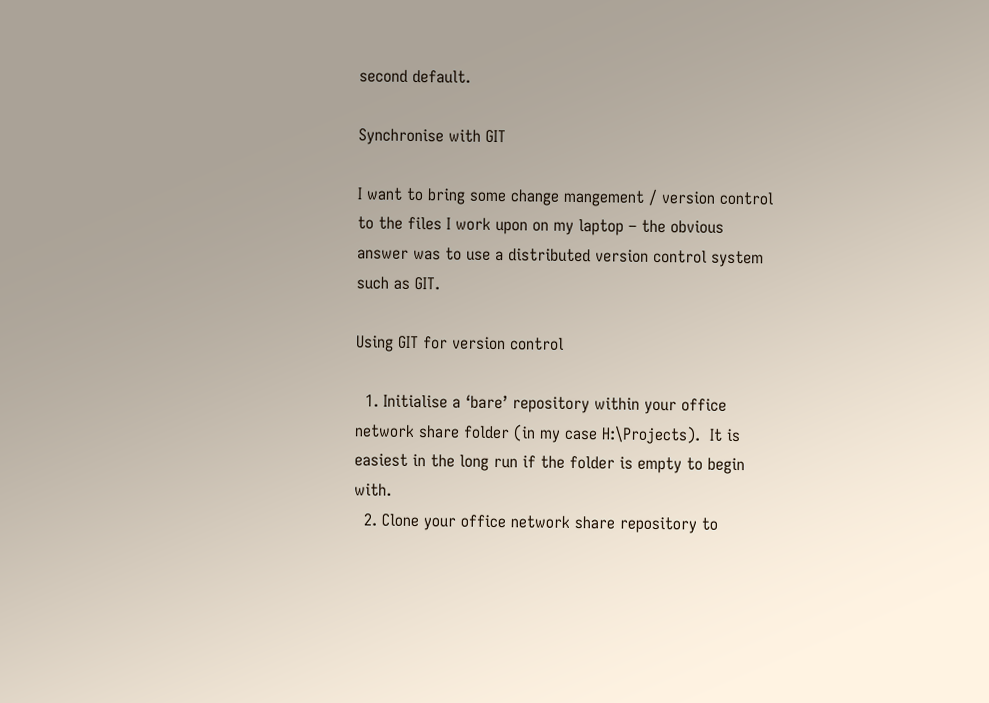second default.

Synchronise with GIT

I want to bring some change mangement / version control to the files I work upon on my laptop – the obvious answer was to use a distributed version control system such as GIT.

Using GIT for version control

  1. Initialise a ‘bare’ repository within your office network share folder (in my case H:\Projects).  It is easiest in the long run if the folder is empty to begin with.
  2. Clone your office network share repository to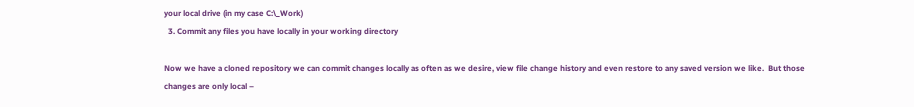your local drive (in my case C:\_Work)
  3. Commit any files you have locally in your working directory

Now we have a cloned repository we can commit changes locally as often as we desire, view file change history and even restore to any saved version we like.  But those changes are only local –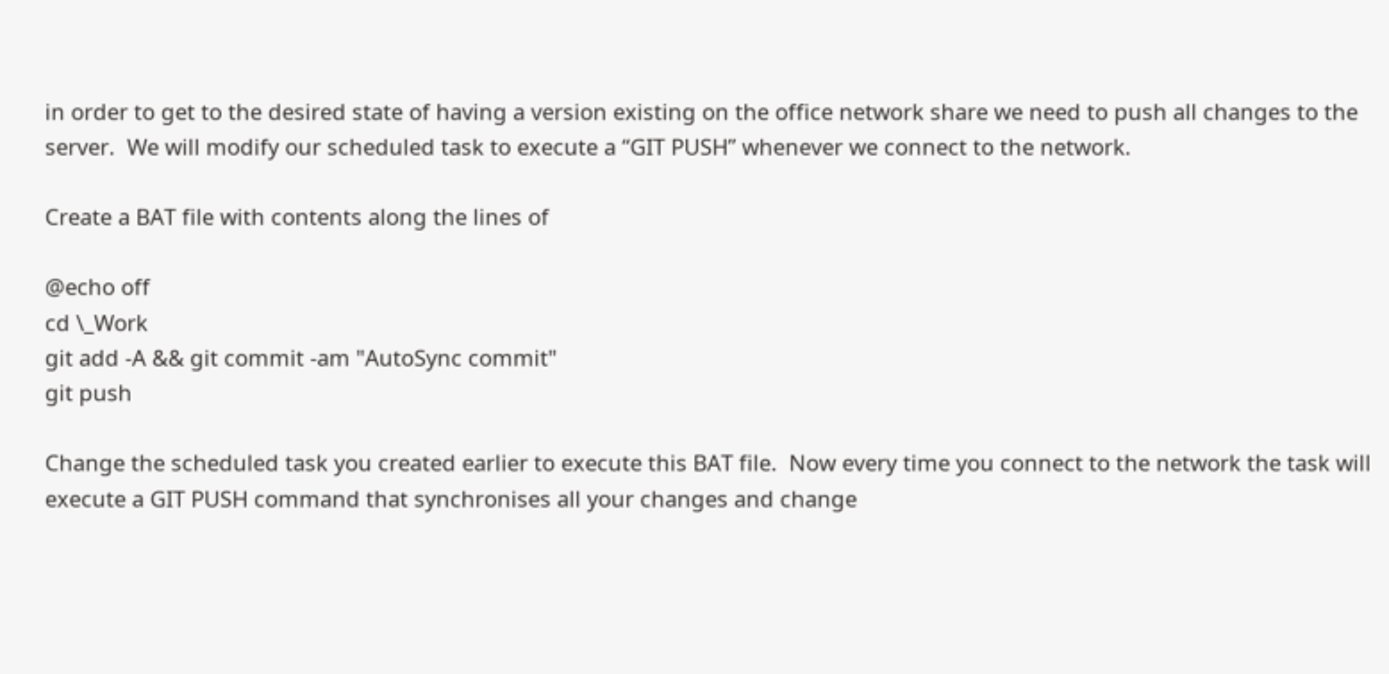in order to get to the desired state of having a version existing on the office network share we need to push all changes to the server.  We will modify our scheduled task to execute a “GIT PUSH” whenever we connect to the network.

Create a BAT file with contents along the lines of

@echo off
cd \_Work
git add -A && git commit -am "AutoSync commit"
git push

Change the scheduled task you created earlier to execute this BAT file.  Now every time you connect to the network the task will execute a GIT PUSH command that synchronises all your changes and change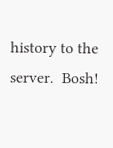history to the server.  Bosh!